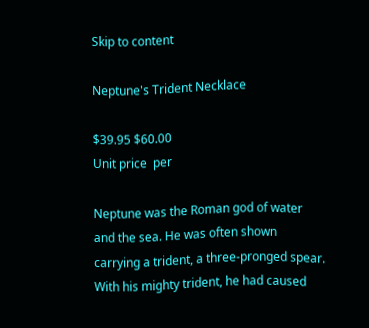Skip to content

Neptune's Trident Necklace

$39.95 $60.00
Unit price  per

Neptune was the Roman god of water and the sea. He was often shown carrying a trident, a three-pronged spear. With his mighty trident, he had caused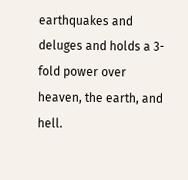earthquakes and deluges and holds a 3-fold power over heaven, the earth, and hell.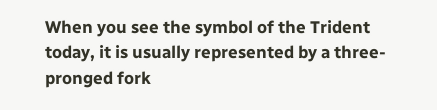When you see the symbol of the Trident today, it is usually represented by a three-pronged fork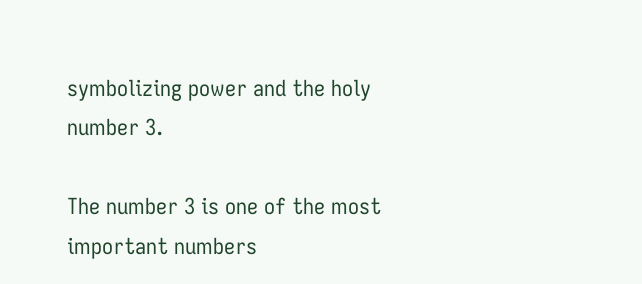symbolizing power and the holy number 3.

The number 3 is one of the most important numbers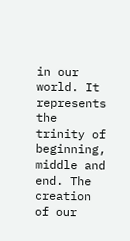in our world. It represents the trinity of beginning, middle and end. The creation of our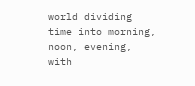world dividing time into morning, noon, evening, with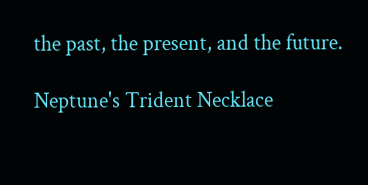the past, the present, and the future.

Neptune's Trident Necklace